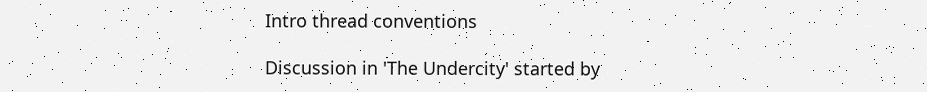Intro thread conventions

Discussion in 'The Undercity' started by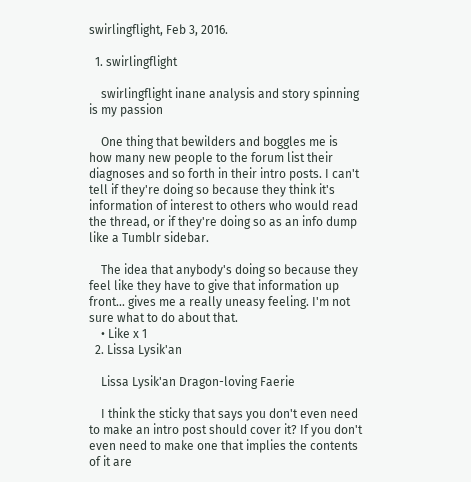swirlingflight, Feb 3, 2016.

  1. swirlingflight

    swirlingflight inane analysis and story spinning is my passion

    One thing that bewilders and boggles me is how many new people to the forum list their diagnoses and so forth in their intro posts. I can't tell if they're doing so because they think it's information of interest to others who would read the thread, or if they're doing so as an info dump like a Tumblr sidebar.

    The idea that anybody's doing so because they feel like they have to give that information up front... gives me a really uneasy feeling. I'm not sure what to do about that.
    • Like x 1
  2. Lissa Lysik'an

    Lissa Lysik'an Dragon-loving Faerie

    I think the sticky that says you don't even need to make an intro post should cover it? If you don't even need to make one that implies the contents of it are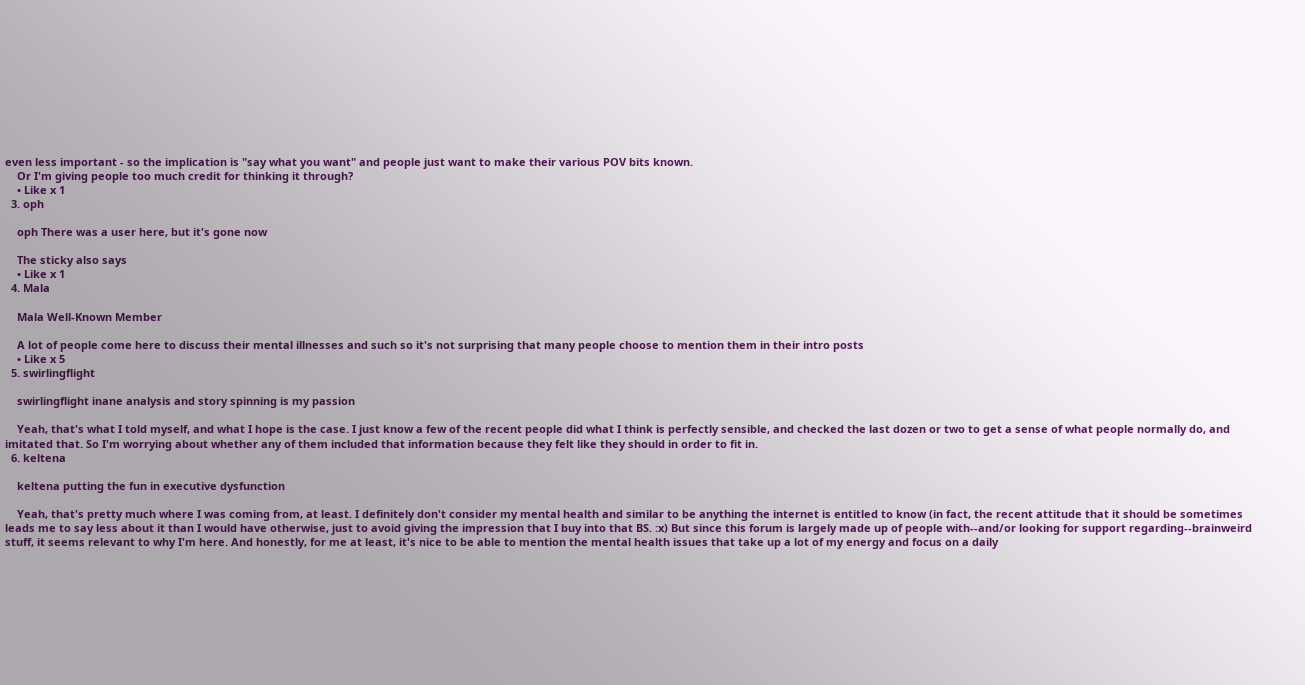even less important - so the implication is "say what you want" and people just want to make their various POV bits known.
    Or I'm giving people too much credit for thinking it through?
    • Like x 1
  3. oph

    oph There was a user here, but it's gone now

    The sticky also says
    • Like x 1
  4. Mala

    Mala Well-Known Member

    A lot of people come here to discuss their mental illnesses and such so it's not surprising that many people choose to mention them in their intro posts
    • Like x 5
  5. swirlingflight

    swirlingflight inane analysis and story spinning is my passion

    Yeah, that's what I told myself, and what I hope is the case. I just know a few of the recent people did what I think is perfectly sensible, and checked the last dozen or two to get a sense of what people normally do, and imitated that. So I'm worrying about whether any of them included that information because they felt like they should in order to fit in.
  6. keltena

    keltena putting the fun in executive dysfunction

    Yeah, that's pretty much where I was coming from, at least. I definitely don't consider my mental health and similar to be anything the internet is entitled to know (in fact, the recent attitude that it should be sometimes leads me to say less about it than I would have otherwise, just to avoid giving the impression that I buy into that BS. :x) But since this forum is largely made up of people with--and/or looking for support regarding--brainweird stuff, it seems relevant to why I'm here. And honestly, for me at least, it's nice to be able to mention the mental health issues that take up a lot of my energy and focus on a daily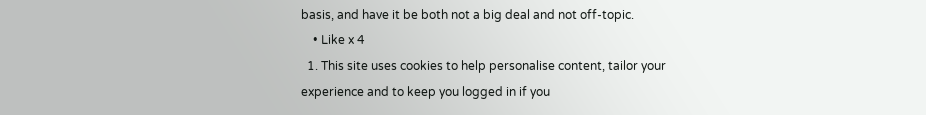basis, and have it be both not a big deal and not off-topic.
    • Like x 4
  1. This site uses cookies to help personalise content, tailor your experience and to keep you logged in if you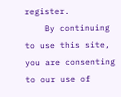register.
    By continuing to use this site, you are consenting to our use of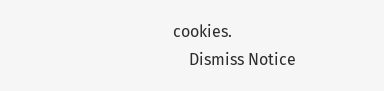cookies.
    Dismiss Notice